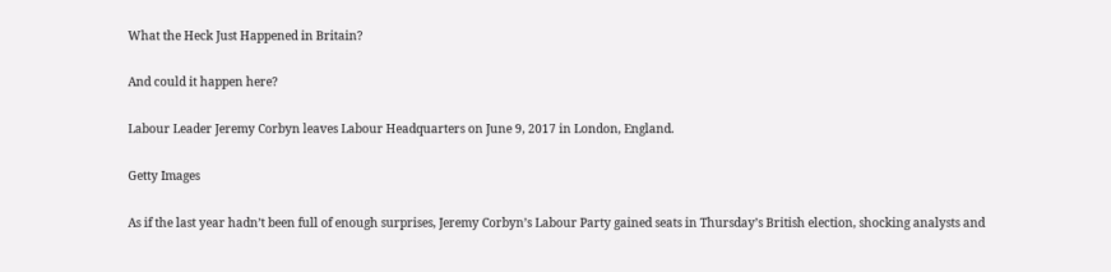What the Heck Just Happened in Britain?

And could it happen here?

Labour Leader Jeremy Corbyn leaves Labour Headquarters on June 9, 2017 in London, England.

Getty Images

As if the last year hadn’t been full of enough surprises, Jeremy Corbyn’s Labour Party gained seats in Thursday’s British election, shocking analysts and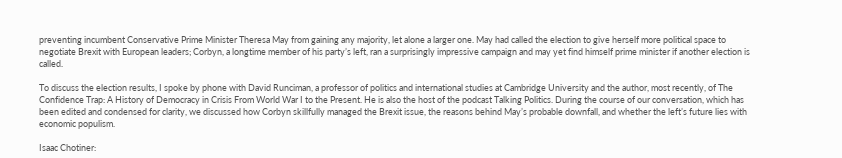preventing incumbent Conservative Prime Minister Theresa May from gaining any majority, let alone a larger one. May had called the election to give herself more political space to negotiate Brexit with European leaders; Corbyn, a longtime member of his party’s left, ran a surprisingly impressive campaign and may yet find himself prime minister if another election is called.

To discuss the election results, I spoke by phone with David Runciman, a professor of politics and international studies at Cambridge University and the author, most recently, of The Confidence Trap: A History of Democracy in Crisis From World War I to the Present. He is also the host of the podcast Talking Politics. During the course of our conversation, which has been edited and condensed for clarity, we discussed how Corbyn skillfully managed the Brexit issue, the reasons behind May’s probable downfall, and whether the left’s future lies with economic populism.

Isaac Chotiner: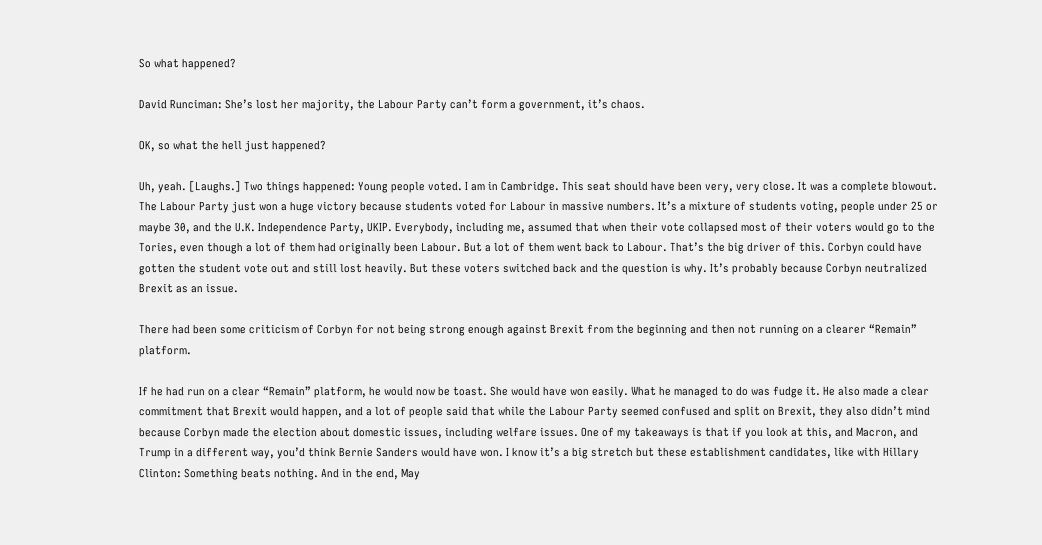So what happened?

David Runciman: She’s lost her majority, the Labour Party can’t form a government, it’s chaos.

OK, so what the hell just happened?

Uh, yeah. [Laughs.] Two things happened: Young people voted. I am in Cambridge. This seat should have been very, very close. It was a complete blowout. The Labour Party just won a huge victory because students voted for Labour in massive numbers. It’s a mixture of students voting, people under 25 or maybe 30, and the U.K. Independence Party, UKIP. Everybody, including me, assumed that when their vote collapsed most of their voters would go to the Tories, even though a lot of them had originally been Labour. But a lot of them went back to Labour. That’s the big driver of this. Corbyn could have gotten the student vote out and still lost heavily. But these voters switched back and the question is why. It’s probably because Corbyn neutralized Brexit as an issue.

There had been some criticism of Corbyn for not being strong enough against Brexit from the beginning and then not running on a clearer “Remain” platform.

If he had run on a clear “Remain” platform, he would now be toast. She would have won easily. What he managed to do was fudge it. He also made a clear commitment that Brexit would happen, and a lot of people said that while the Labour Party seemed confused and split on Brexit, they also didn’t mind because Corbyn made the election about domestic issues, including welfare issues. One of my takeaways is that if you look at this, and Macron, and Trump in a different way, you’d think Bernie Sanders would have won. I know it’s a big stretch but these establishment candidates, like with Hillary Clinton: Something beats nothing. And in the end, May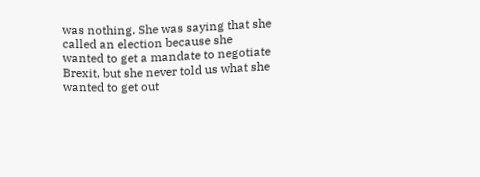was nothing. She was saying that she called an election because she wanted to get a mandate to negotiate Brexit, but she never told us what she wanted to get out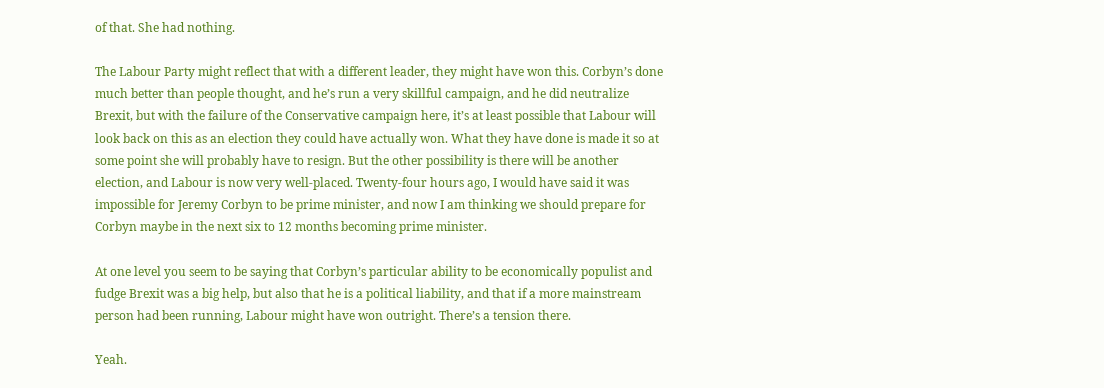of that. She had nothing.

The Labour Party might reflect that with a different leader, they might have won this. Corbyn’s done much better than people thought, and he’s run a very skillful campaign, and he did neutralize Brexit, but with the failure of the Conservative campaign here, it’s at least possible that Labour will look back on this as an election they could have actually won. What they have done is made it so at some point she will probably have to resign. But the other possibility is there will be another election, and Labour is now very well-placed. Twenty-four hours ago, I would have said it was impossible for Jeremy Corbyn to be prime minister, and now I am thinking we should prepare for Corbyn maybe in the next six to 12 months becoming prime minister.

At one level you seem to be saying that Corbyn’s particular ability to be economically populist and fudge Brexit was a big help, but also that he is a political liability, and that if a more mainstream person had been running, Labour might have won outright. There’s a tension there.

Yeah.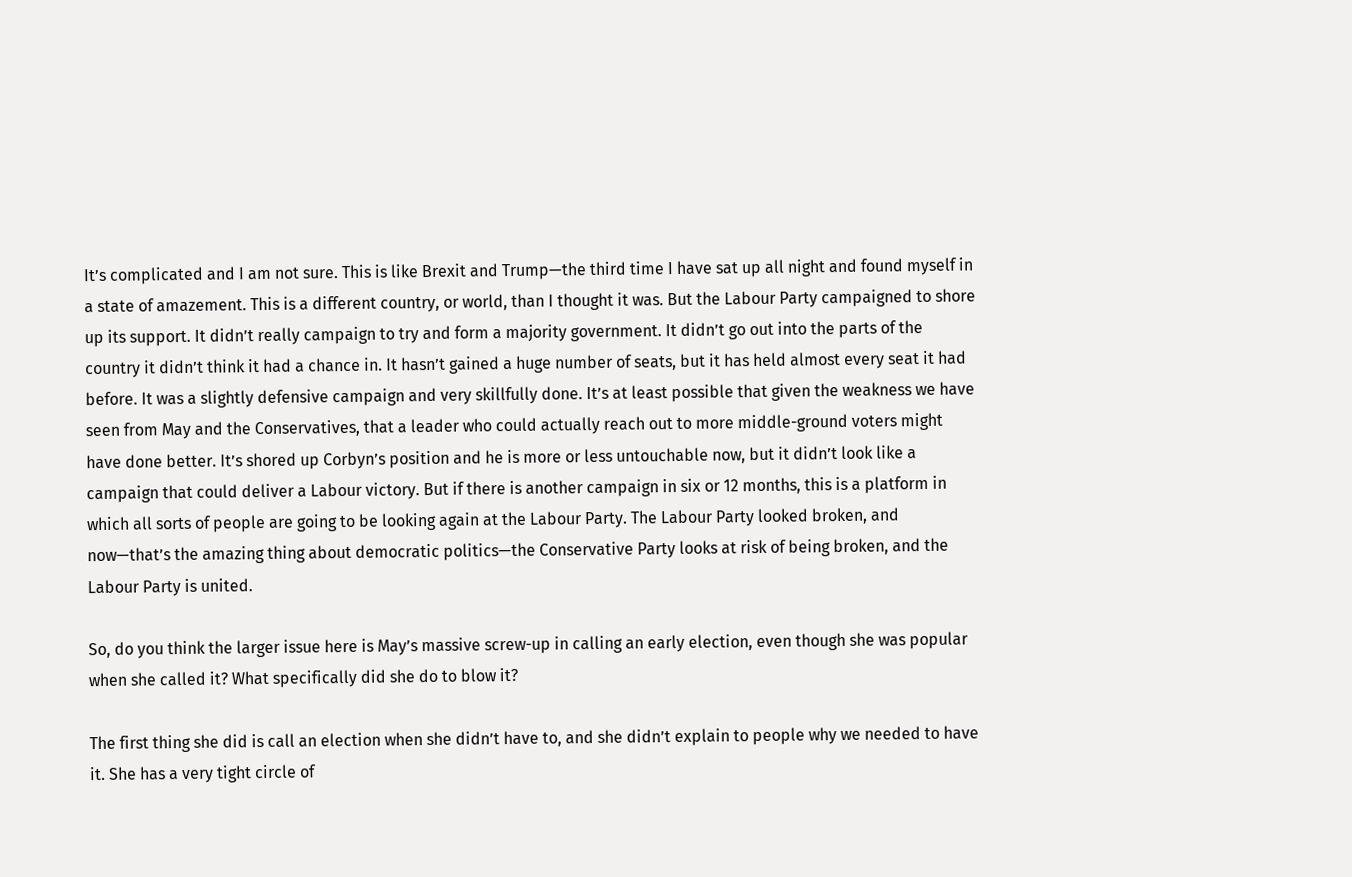It’s complicated and I am not sure. This is like Brexit and Trump—the third time I have sat up all night and found myself in a state of amazement. This is a different country, or world, than I thought it was. But the Labour Party campaigned to shore up its support. It didn’t really campaign to try and form a majority government. It didn’t go out into the parts of the country it didn’t think it had a chance in. It hasn’t gained a huge number of seats, but it has held almost every seat it had before. It was a slightly defensive campaign and very skillfully done. It’s at least possible that given the weakness we have seen from May and the Conservatives, that a leader who could actually reach out to more middle-ground voters might have done better. It’s shored up Corbyn’s position and he is more or less untouchable now, but it didn’t look like a campaign that could deliver a Labour victory. But if there is another campaign in six or 12 months, this is a platform in which all sorts of people are going to be looking again at the Labour Party. The Labour Party looked broken, and now—that’s the amazing thing about democratic politics—the Conservative Party looks at risk of being broken, and the Labour Party is united.

So, do you think the larger issue here is May’s massive screw-up in calling an early election, even though she was popular when she called it? What specifically did she do to blow it?

The first thing she did is call an election when she didn’t have to, and she didn’t explain to people why we needed to have it. She has a very tight circle of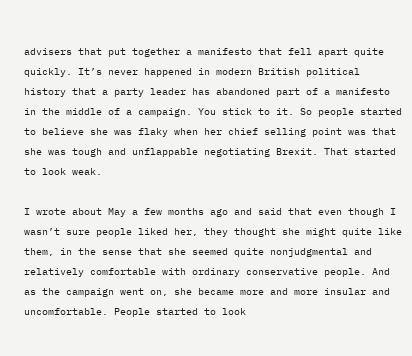advisers that put together a manifesto that fell apart quite quickly. It’s never happened in modern British political history that a party leader has abandoned part of a manifesto in the middle of a campaign. You stick to it. So people started to believe she was flaky when her chief selling point was that she was tough and unflappable negotiating Brexit. That started to look weak.

I wrote about May a few months ago and said that even though I wasn’t sure people liked her, they thought she might quite like them, in the sense that she seemed quite nonjudgmental and relatively comfortable with ordinary conservative people. And as the campaign went on, she became more and more insular and uncomfortable. People started to look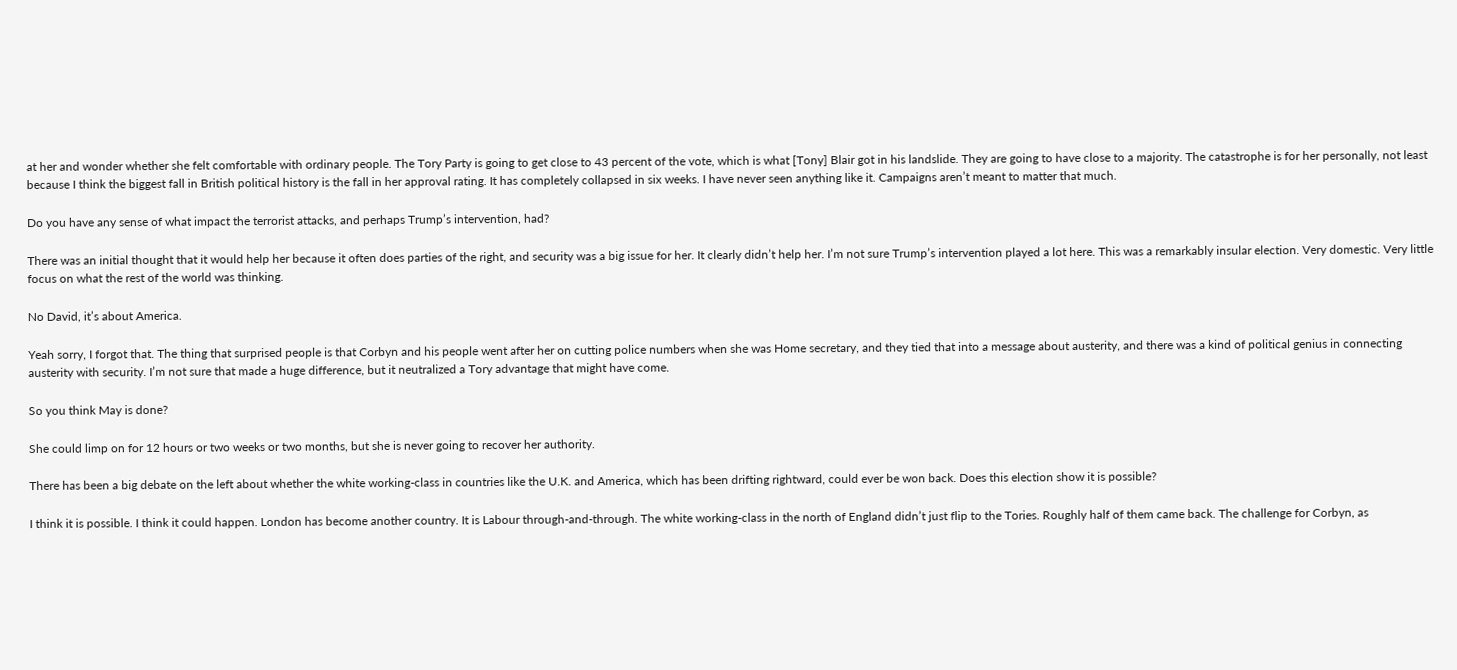at her and wonder whether she felt comfortable with ordinary people. The Tory Party is going to get close to 43 percent of the vote, which is what [Tony] Blair got in his landslide. They are going to have close to a majority. The catastrophe is for her personally, not least because I think the biggest fall in British political history is the fall in her approval rating. It has completely collapsed in six weeks. I have never seen anything like it. Campaigns aren’t meant to matter that much.

Do you have any sense of what impact the terrorist attacks, and perhaps Trump’s intervention, had?

There was an initial thought that it would help her because it often does parties of the right, and security was a big issue for her. It clearly didn’t help her. I’m not sure Trump’s intervention played a lot here. This was a remarkably insular election. Very domestic. Very little focus on what the rest of the world was thinking.

No David, it’s about America.

Yeah sorry, I forgot that. The thing that surprised people is that Corbyn and his people went after her on cutting police numbers when she was Home secretary, and they tied that into a message about austerity, and there was a kind of political genius in connecting austerity with security. I’m not sure that made a huge difference, but it neutralized a Tory advantage that might have come.

So you think May is done?

She could limp on for 12 hours or two weeks or two months, but she is never going to recover her authority.

There has been a big debate on the left about whether the white working-class in countries like the U.K. and America, which has been drifting rightward, could ever be won back. Does this election show it is possible?

I think it is possible. I think it could happen. London has become another country. It is Labour through-and-through. The white working-class in the north of England didn’t just flip to the Tories. Roughly half of them came back. The challenge for Corbyn, as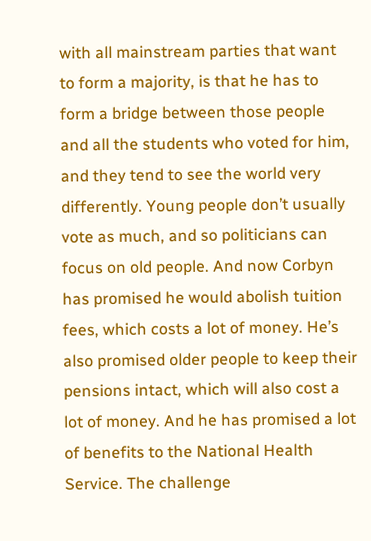with all mainstream parties that want to form a majority, is that he has to form a bridge between those people and all the students who voted for him, and they tend to see the world very differently. Young people don’t usually vote as much, and so politicians can focus on old people. And now Corbyn has promised he would abolish tuition fees, which costs a lot of money. He’s also promised older people to keep their pensions intact, which will also cost a lot of money. And he has promised a lot of benefits to the National Health Service. The challenge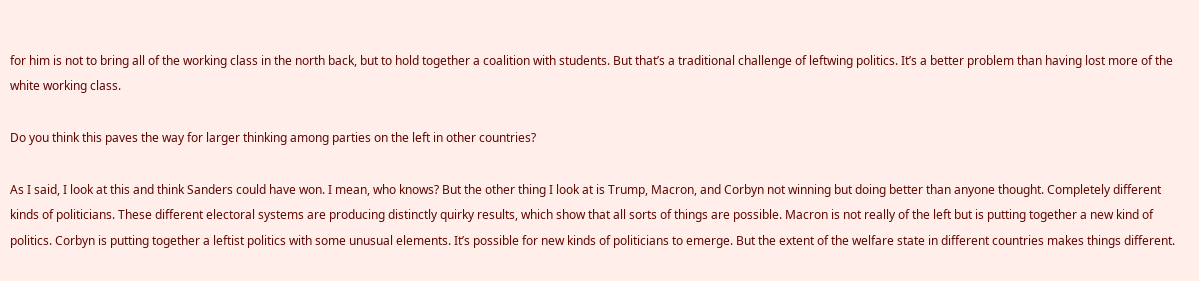for him is not to bring all of the working class in the north back, but to hold together a coalition with students. But that’s a traditional challenge of leftwing politics. It’s a better problem than having lost more of the white working class.

Do you think this paves the way for larger thinking among parties on the left in other countries?

As I said, I look at this and think Sanders could have won. I mean, who knows? But the other thing I look at is Trump, Macron, and Corbyn not winning but doing better than anyone thought. Completely different kinds of politicians. These different electoral systems are producing distinctly quirky results, which show that all sorts of things are possible. Macron is not really of the left but is putting together a new kind of politics. Corbyn is putting together a leftist politics with some unusual elements. It’s possible for new kinds of politicians to emerge. But the extent of the welfare state in different countries makes things different.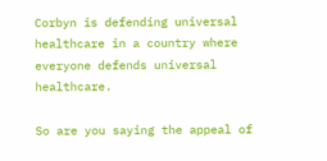Corbyn is defending universal healthcare in a country where everyone defends universal healthcare.

So are you saying the appeal of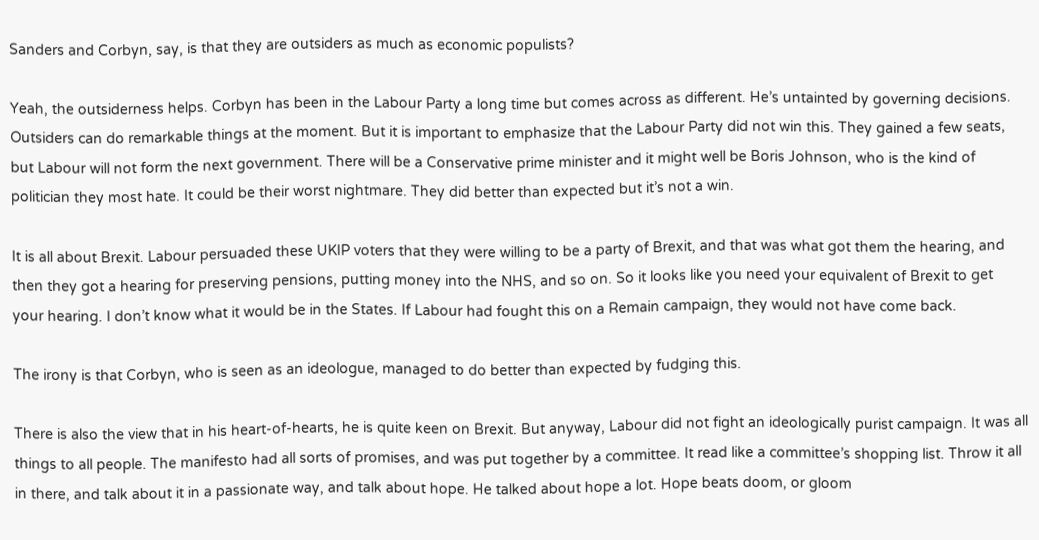Sanders and Corbyn, say, is that they are outsiders as much as economic populists?

Yeah, the outsiderness helps. Corbyn has been in the Labour Party a long time but comes across as different. He’s untainted by governing decisions. Outsiders can do remarkable things at the moment. But it is important to emphasize that the Labour Party did not win this. They gained a few seats, but Labour will not form the next government. There will be a Conservative prime minister and it might well be Boris Johnson, who is the kind of politician they most hate. It could be their worst nightmare. They did better than expected but it’s not a win.

It is all about Brexit. Labour persuaded these UKIP voters that they were willing to be a party of Brexit, and that was what got them the hearing, and then they got a hearing for preserving pensions, putting money into the NHS, and so on. So it looks like you need your equivalent of Brexit to get your hearing. I don’t know what it would be in the States. If Labour had fought this on a Remain campaign, they would not have come back.

The irony is that Corbyn, who is seen as an ideologue, managed to do better than expected by fudging this.

There is also the view that in his heart-of-hearts, he is quite keen on Brexit. But anyway, Labour did not fight an ideologically purist campaign. It was all things to all people. The manifesto had all sorts of promises, and was put together by a committee. It read like a committee’s shopping list. Throw it all in there, and talk about it in a passionate way, and talk about hope. He talked about hope a lot. Hope beats doom, or gloom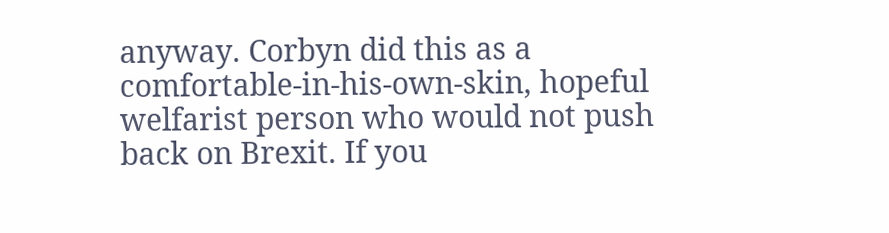anyway. Corbyn did this as a comfortable-in-his-own-skin, hopeful welfarist person who would not push back on Brexit. If you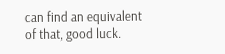can find an equivalent of that, good luck.